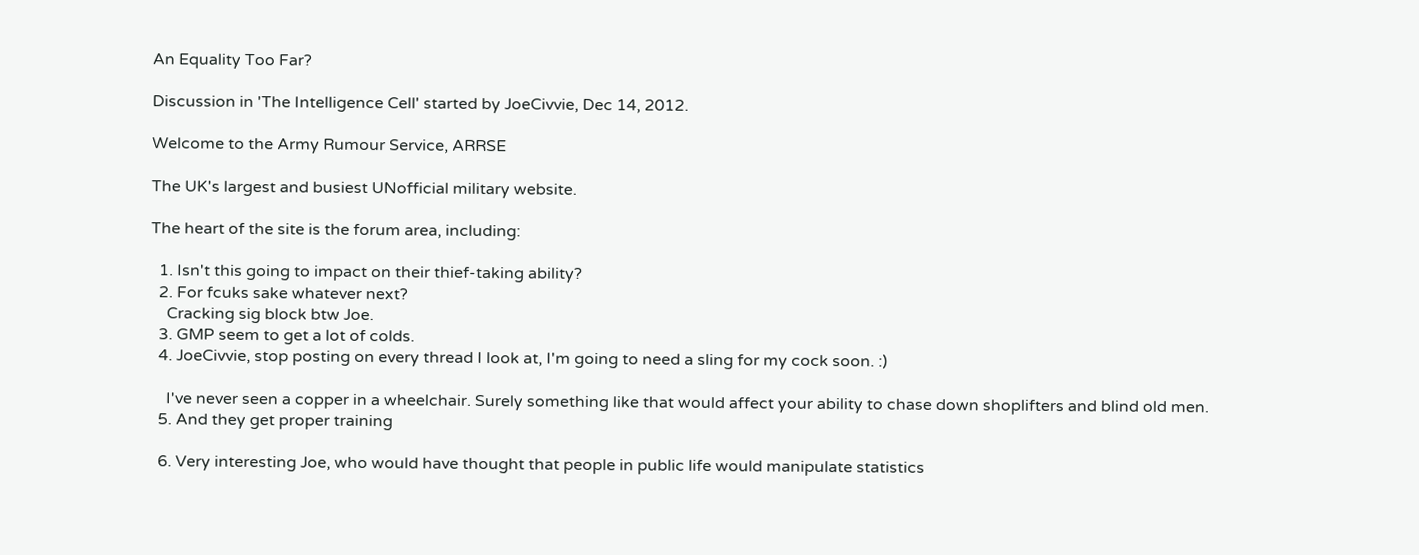An Equality Too Far?

Discussion in 'The Intelligence Cell' started by JoeCivvie, Dec 14, 2012.

Welcome to the Army Rumour Service, ARRSE

The UK's largest and busiest UNofficial military website.

The heart of the site is the forum area, including:

  1. Isn't this going to impact on their thief-taking ability?
  2. For fcuks sake whatever next?
    Cracking sig block btw Joe.
  3. GMP seem to get a lot of colds.
  4. JoeCivvie, stop posting on every thread I look at, I'm going to need a sling for my cock soon. :)

    I've never seen a copper in a wheelchair. Surely something like that would affect your ability to chase down shoplifters and blind old men.
  5. And they get proper training

  6. Very interesting Joe, who would have thought that people in public life would manipulate statistics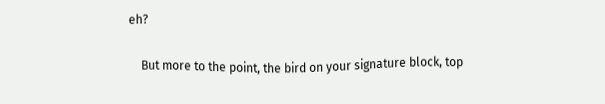eh?

    But more to the point, the bird on your signature block, top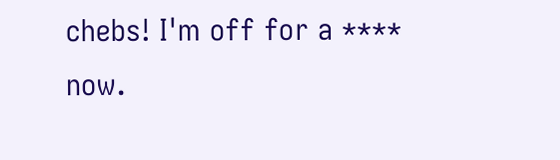chebs! I'm off for a **** now.